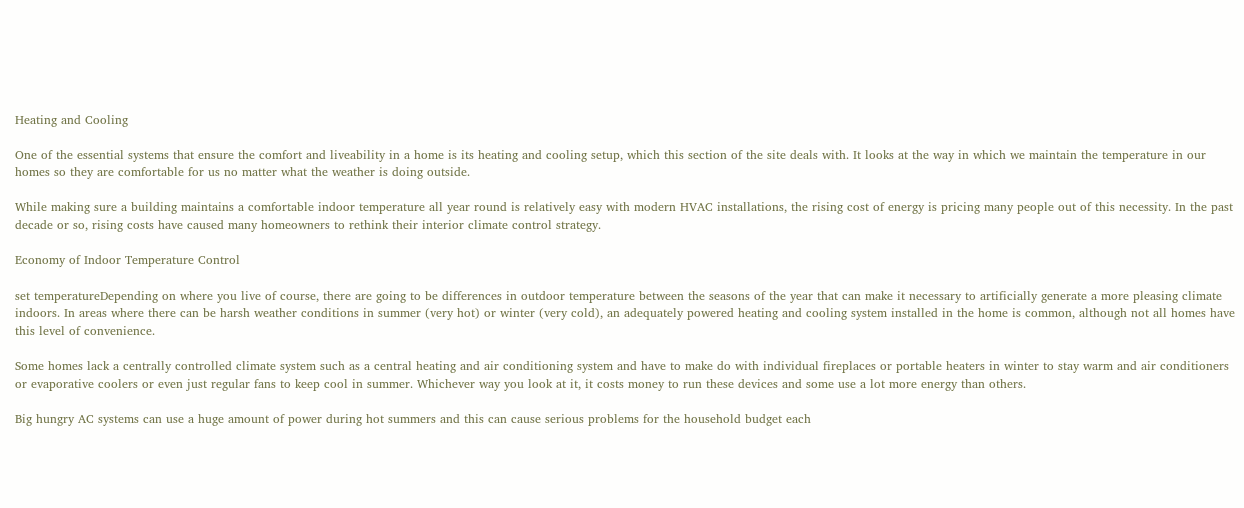Heating and Cooling

One of the essential systems that ensure the comfort and liveability in a home is its heating and cooling setup, which this section of the site deals with. It looks at the way in which we maintain the temperature in our homes so they are comfortable for us no matter what the weather is doing outside.

While making sure a building maintains a comfortable indoor temperature all year round is relatively easy with modern HVAC installations, the rising cost of energy is pricing many people out of this necessity. In the past decade or so, rising costs have caused many homeowners to rethink their interior climate control strategy.

Economy of Indoor Temperature Control

set temperatureDepending on where you live of course, there are going to be differences in outdoor temperature between the seasons of the year that can make it necessary to artificially generate a more pleasing climate indoors. In areas where there can be harsh weather conditions in summer (very hot) or winter (very cold), an adequately powered heating and cooling system installed in the home is common, although not all homes have this level of convenience.

Some homes lack a centrally controlled climate system such as a central heating and air conditioning system and have to make do with individual fireplaces or portable heaters in winter to stay warm and air conditioners or evaporative coolers or even just regular fans to keep cool in summer. Whichever way you look at it, it costs money to run these devices and some use a lot more energy than others.

Big hungry AC systems can use a huge amount of power during hot summers and this can cause serious problems for the household budget each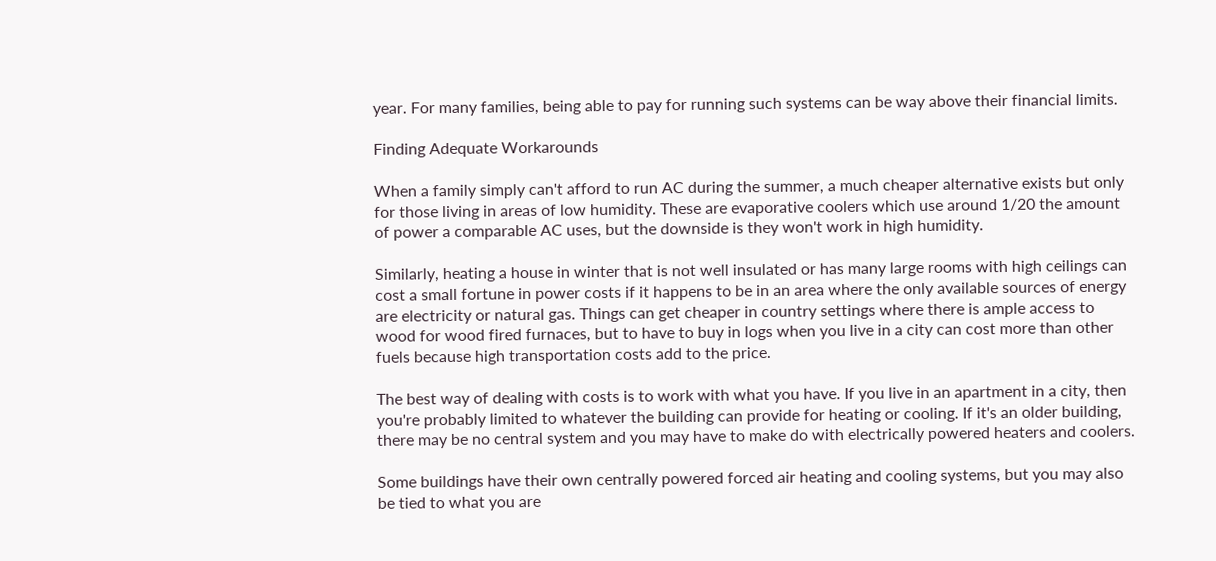year. For many families, being able to pay for running such systems can be way above their financial limits.

Finding Adequate Workarounds

When a family simply can't afford to run AC during the summer, a much cheaper alternative exists but only for those living in areas of low humidity. These are evaporative coolers which use around 1/20 the amount of power a comparable AC uses, but the downside is they won't work in high humidity.

Similarly, heating a house in winter that is not well insulated or has many large rooms with high ceilings can cost a small fortune in power costs if it happens to be in an area where the only available sources of energy are electricity or natural gas. Things can get cheaper in country settings where there is ample access to wood for wood fired furnaces, but to have to buy in logs when you live in a city can cost more than other fuels because high transportation costs add to the price.

The best way of dealing with costs is to work with what you have. If you live in an apartment in a city, then you're probably limited to whatever the building can provide for heating or cooling. If it's an older building, there may be no central system and you may have to make do with electrically powered heaters and coolers.

Some buildings have their own centrally powered forced air heating and cooling systems, but you may also be tied to what you are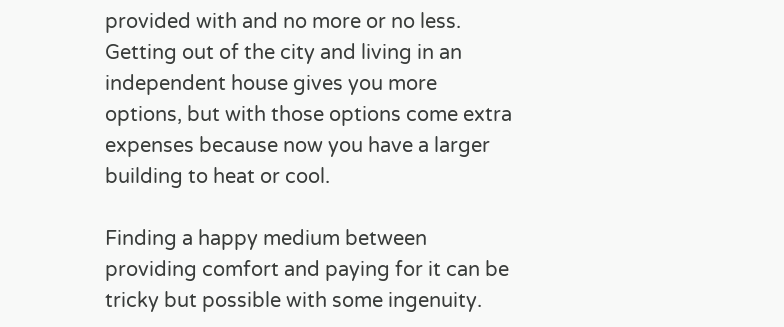provided with and no more or no less. Getting out of the city and living in an independent house gives you more options, but with those options come extra expenses because now you have a larger building to heat or cool.

Finding a happy medium between providing comfort and paying for it can be tricky but possible with some ingenuity.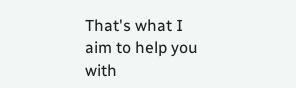That's what I aim to help you with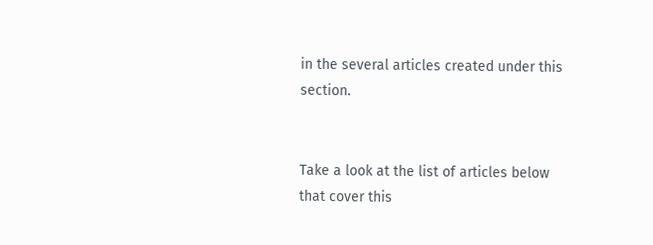in the several articles created under this section.


Take a look at the list of articles below that cover this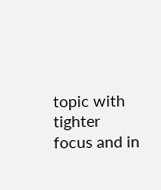topic with tighter focus and in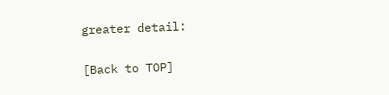greater detail:

[Back to TOP]